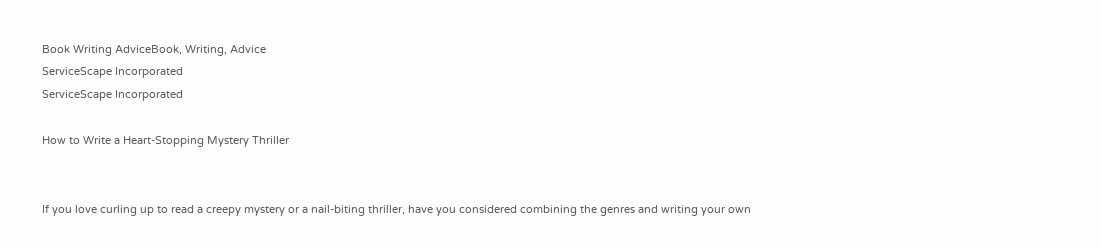Book Writing AdviceBook, Writing, Advice
ServiceScape Incorporated
ServiceScape Incorporated

How to Write a Heart-Stopping Mystery Thriller


If you love curling up to read a creepy mystery or a nail-biting thriller, have you considered combining the genres and writing your own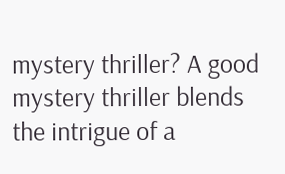mystery thriller? A good mystery thriller blends the intrigue of a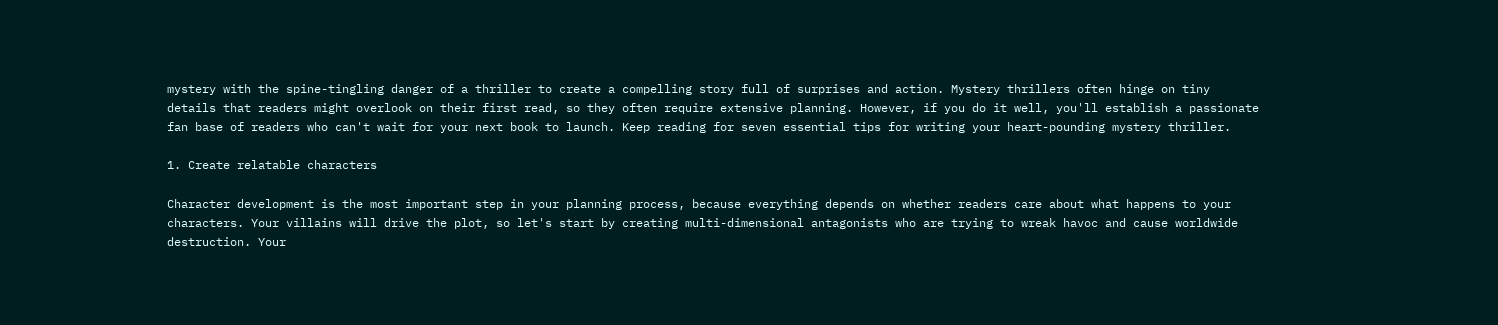mystery with the spine-tingling danger of a thriller to create a compelling story full of surprises and action. Mystery thrillers often hinge on tiny details that readers might overlook on their first read, so they often require extensive planning. However, if you do it well, you'll establish a passionate fan base of readers who can't wait for your next book to launch. Keep reading for seven essential tips for writing your heart-pounding mystery thriller.

1. Create relatable characters

Character development is the most important step in your planning process, because everything depends on whether readers care about what happens to your characters. Your villains will drive the plot, so let's start by creating multi-dimensional antagonists who are trying to wreak havoc and cause worldwide destruction. Your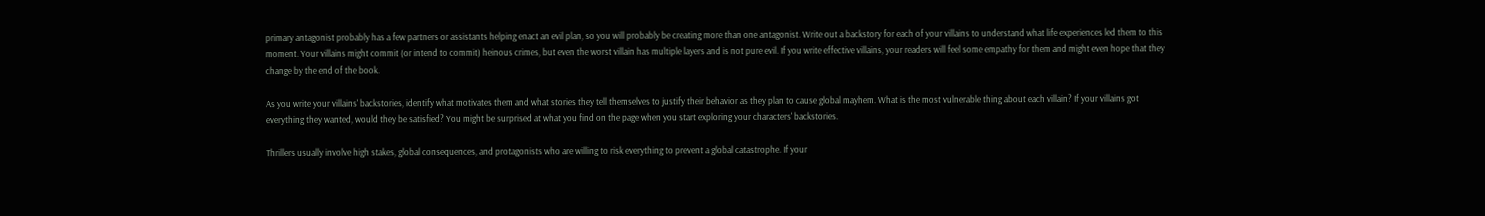primary antagonist probably has a few partners or assistants helping enact an evil plan, so you will probably be creating more than one antagonist. Write out a backstory for each of your villains to understand what life experiences led them to this moment. Your villains might commit (or intend to commit) heinous crimes, but even the worst villain has multiple layers and is not pure evil. If you write effective villains, your readers will feel some empathy for them and might even hope that they change by the end of the book.

As you write your villains' backstories, identify what motivates them and what stories they tell themselves to justify their behavior as they plan to cause global mayhem. What is the most vulnerable thing about each villain? If your villains got everything they wanted, would they be satisfied? You might be surprised at what you find on the page when you start exploring your characters' backstories.

Thrillers usually involve high stakes, global consequences, and protagonists who are willing to risk everything to prevent a global catastrophe. If your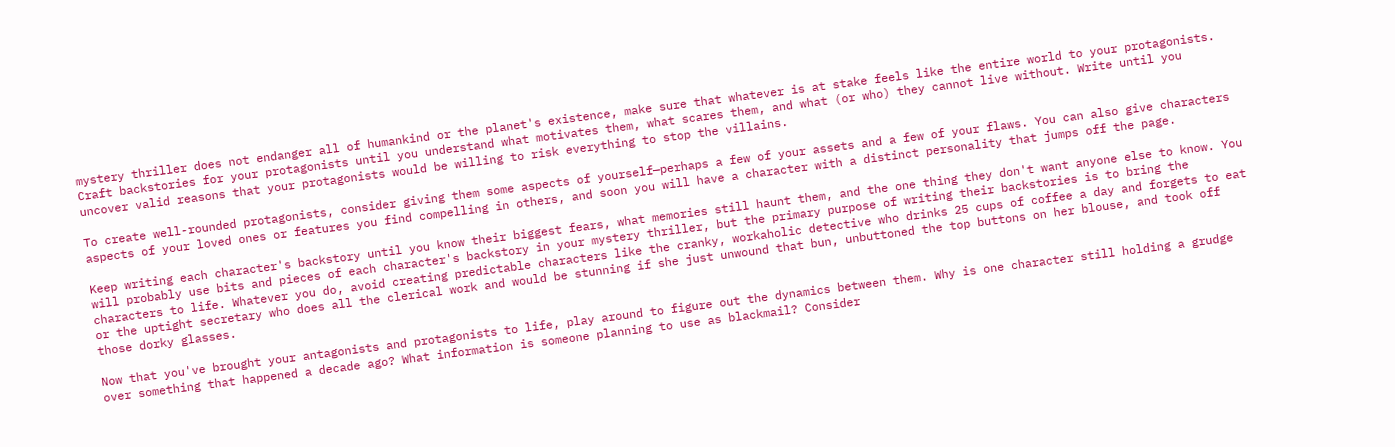mystery thriller does not endanger all of humankind or the planet's existence, make sure that whatever is at stake feels like the entire world to your protagonists. Craft backstories for your protagonists until you understand what motivates them, what scares them, and what (or who) they cannot live without. Write until you uncover valid reasons that your protagonists would be willing to risk everything to stop the villains.

To create well-rounded protagonists, consider giving them some aspects of yourself—perhaps a few of your assets and a few of your flaws. You can also give characters aspects of your loved ones or features you find compelling in others, and soon you will have a character with a distinct personality that jumps off the page.

Keep writing each character's backstory until you know their biggest fears, what memories still haunt them, and the one thing they don't want anyone else to know. You will probably use bits and pieces of each character's backstory in your mystery thriller, but the primary purpose of writing their backstories is to bring the characters to life. Whatever you do, avoid creating predictable characters like the cranky, workaholic detective who drinks 25 cups of coffee a day and forgets to eat or the uptight secretary who does all the clerical work and would be stunning if she just unwound that bun, unbuttoned the top buttons on her blouse, and took off those dorky glasses.

Now that you've brought your antagonists and protagonists to life, play around to figure out the dynamics between them. Why is one character still holding a grudge over something that happened a decade ago? What information is someone planning to use as blackmail? Consider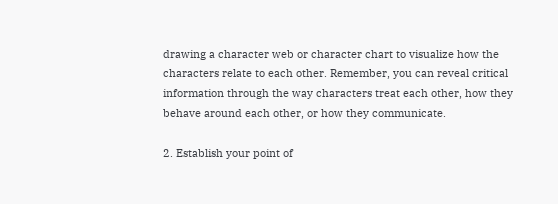drawing a character web or character chart to visualize how the characters relate to each other. Remember, you can reveal critical information through the way characters treat each other, how they behave around each other, or how they communicate.

2. Establish your point of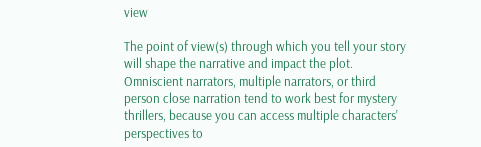view

The point of view(s) through which you tell your story will shape the narrative and impact the plot. Omniscient narrators, multiple narrators, or third person close narration tend to work best for mystery thrillers, because you can access multiple characters' perspectives to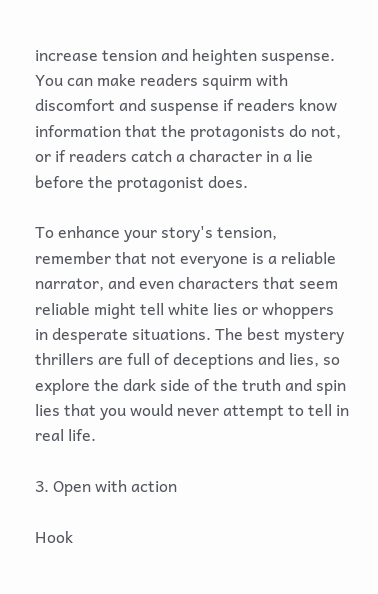increase tension and heighten suspense. You can make readers squirm with discomfort and suspense if readers know information that the protagonists do not, or if readers catch a character in a lie before the protagonist does.

To enhance your story's tension, remember that not everyone is a reliable narrator, and even characters that seem reliable might tell white lies or whoppers in desperate situations. The best mystery thrillers are full of deceptions and lies, so explore the dark side of the truth and spin lies that you would never attempt to tell in real life.

3. Open with action

Hook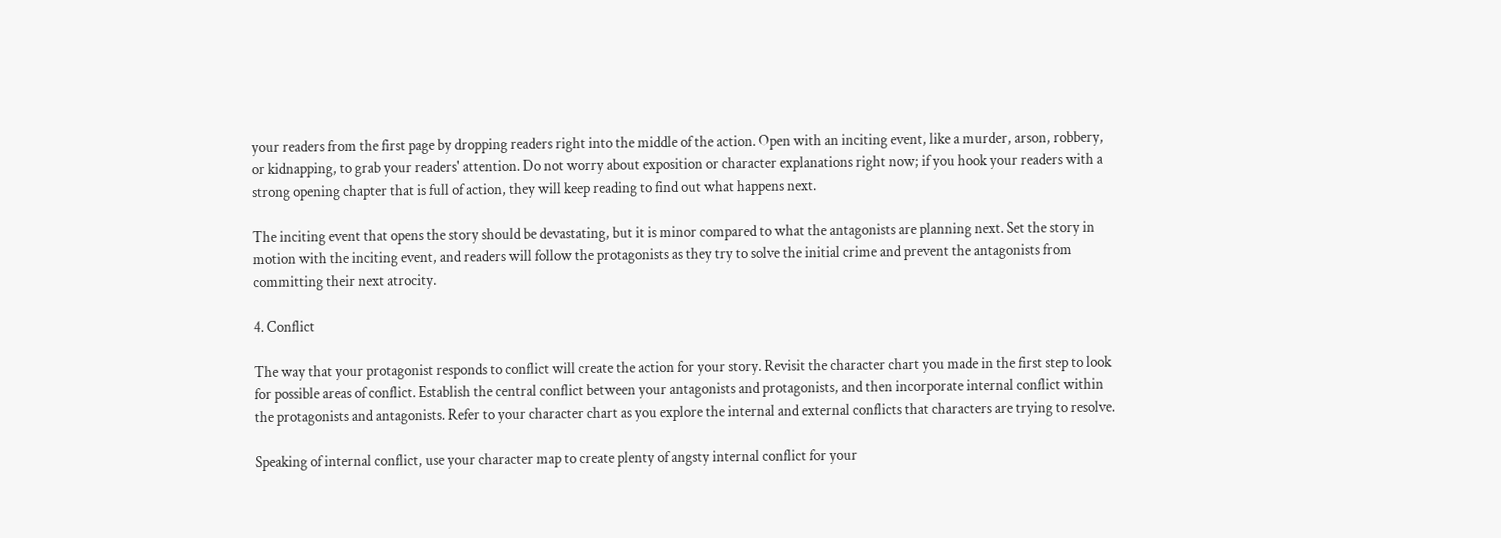your readers from the first page by dropping readers right into the middle of the action. Open with an inciting event, like a murder, arson, robbery, or kidnapping, to grab your readers' attention. Do not worry about exposition or character explanations right now; if you hook your readers with a strong opening chapter that is full of action, they will keep reading to find out what happens next.

The inciting event that opens the story should be devastating, but it is minor compared to what the antagonists are planning next. Set the story in motion with the inciting event, and readers will follow the protagonists as they try to solve the initial crime and prevent the antagonists from committing their next atrocity.

4. Conflict

The way that your protagonist responds to conflict will create the action for your story. Revisit the character chart you made in the first step to look for possible areas of conflict. Establish the central conflict between your antagonists and protagonists, and then incorporate internal conflict within the protagonists and antagonists. Refer to your character chart as you explore the internal and external conflicts that characters are trying to resolve.

Speaking of internal conflict, use your character map to create plenty of angsty internal conflict for your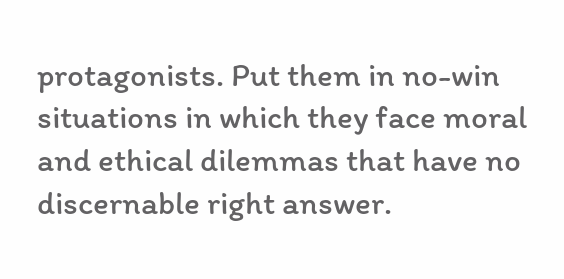protagonists. Put them in no-win situations in which they face moral and ethical dilemmas that have no discernable right answer.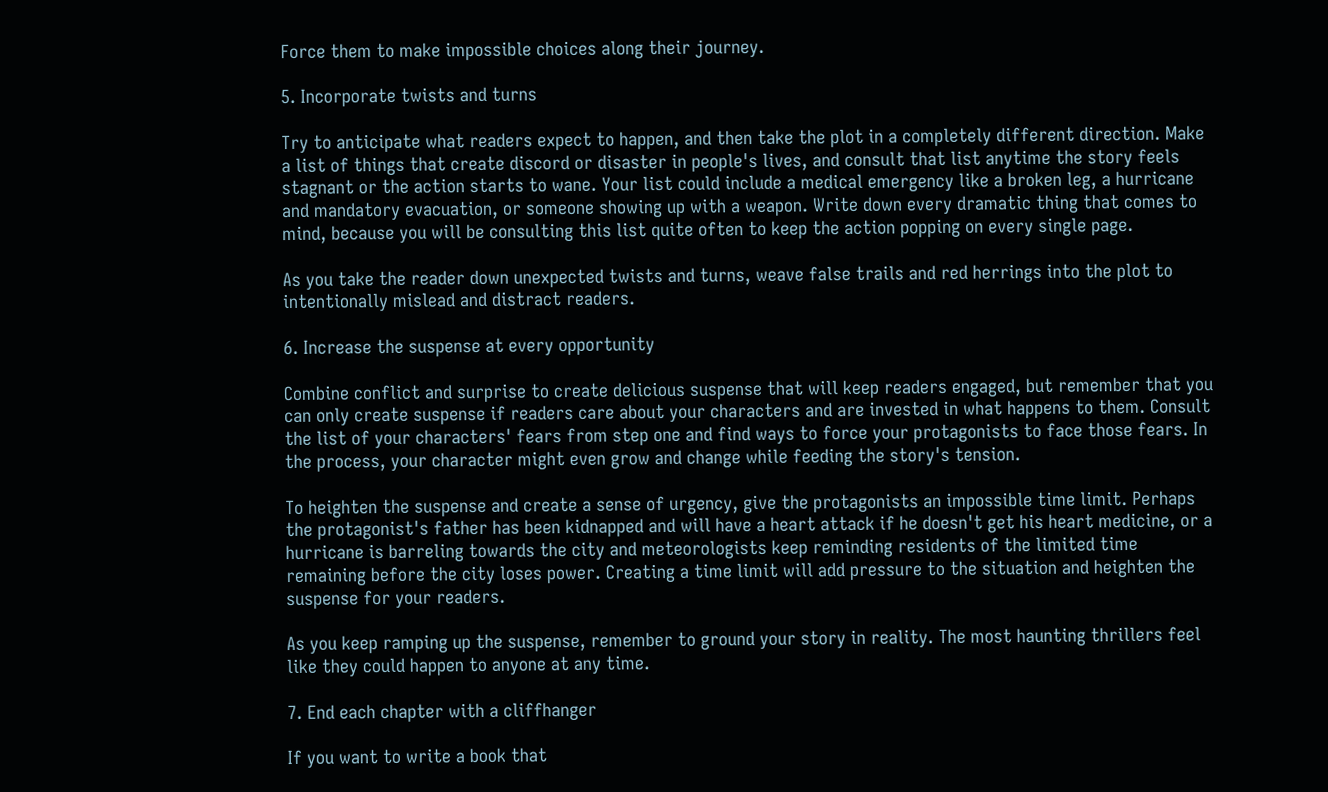Force them to make impossible choices along their journey.

5. Incorporate twists and turns

Try to anticipate what readers expect to happen, and then take the plot in a completely different direction. Make a list of things that create discord or disaster in people's lives, and consult that list anytime the story feels stagnant or the action starts to wane. Your list could include a medical emergency like a broken leg, a hurricane and mandatory evacuation, or someone showing up with a weapon. Write down every dramatic thing that comes to mind, because you will be consulting this list quite often to keep the action popping on every single page.

As you take the reader down unexpected twists and turns, weave false trails and red herrings into the plot to intentionally mislead and distract readers.

6. Increase the suspense at every opportunity

Combine conflict and surprise to create delicious suspense that will keep readers engaged, but remember that you can only create suspense if readers care about your characters and are invested in what happens to them. Consult the list of your characters' fears from step one and find ways to force your protagonists to face those fears. In the process, your character might even grow and change while feeding the story's tension.

To heighten the suspense and create a sense of urgency, give the protagonists an impossible time limit. Perhaps the protagonist's father has been kidnapped and will have a heart attack if he doesn't get his heart medicine, or a hurricane is barreling towards the city and meteorologists keep reminding residents of the limited time remaining before the city loses power. Creating a time limit will add pressure to the situation and heighten the suspense for your readers.

As you keep ramping up the suspense, remember to ground your story in reality. The most haunting thrillers feel like they could happen to anyone at any time.

7. End each chapter with a cliffhanger

If you want to write a book that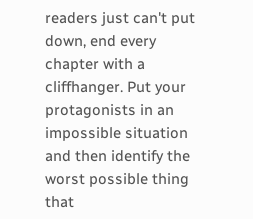readers just can't put down, end every chapter with a cliffhanger. Put your protagonists in an impossible situation and then identify the worst possible thing that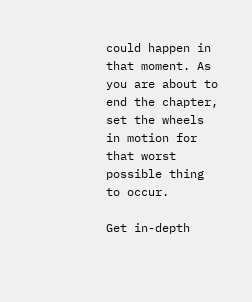could happen in that moment. As you are about to end the chapter, set the wheels in motion for that worst possible thing to occur.

Get in-depth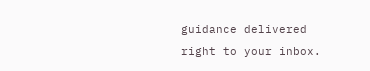guidance delivered right to your inbox.